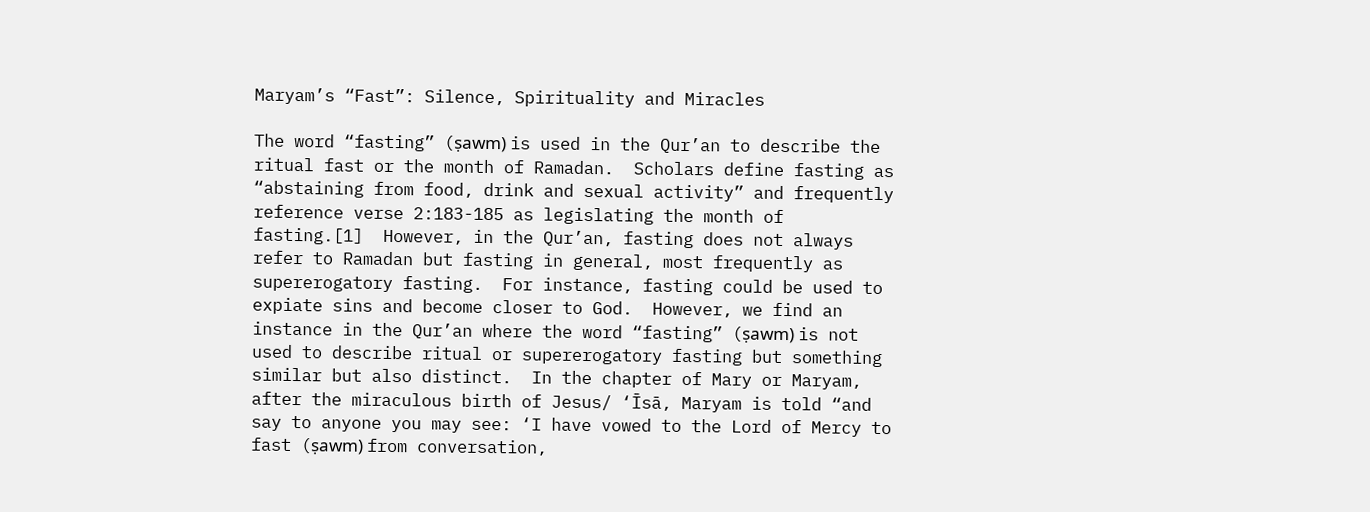Maryam’s “Fast”: Silence, Spirituality and Miracles

The word “fasting” (ṣawm) is used in the Qur’an to describe the ritual fast or the month of Ramadan.  Scholars define fasting as “abstaining from food, drink and sexual activity” and frequently reference verse 2:183-185 as legislating the month of fasting.[1]  However, in the Qur’an, fasting does not always refer to Ramadan but fasting in general, most frequently as supererogatory fasting.  For instance, fasting could be used to expiate sins and become closer to God.  However, we find an instance in the Qur’an where the word “fasting” (ṣawm) is not used to describe ritual or supererogatory fasting but something similar but also distinct.  In the chapter of Mary or Maryam, after the miraculous birth of Jesus/ ‘Īsā, Maryam is told “and say to anyone you may see: ‘I have vowed to the Lord of Mercy to fast (ṣawm) from conversation,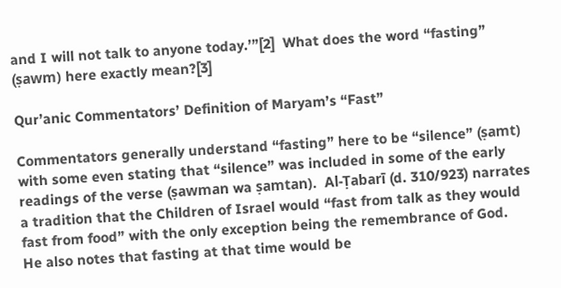and I will not talk to anyone today.’”[2]  What does the word “fasting” (ṣawm) here exactly mean?[3]

Qur’anic Commentators’ Definition of Maryam’s “Fast”

Commentators generally understand “fasting” here to be “silence” (ṣamt) with some even stating that “silence” was included in some of the early readings of the verse (ṣawman wa ṣamtan).  Al-Ṭabarī (d. 310/923) narrates a tradition that the Children of Israel would “fast from talk as they would fast from food” with the only exception being the remembrance of God.  He also notes that fasting at that time would be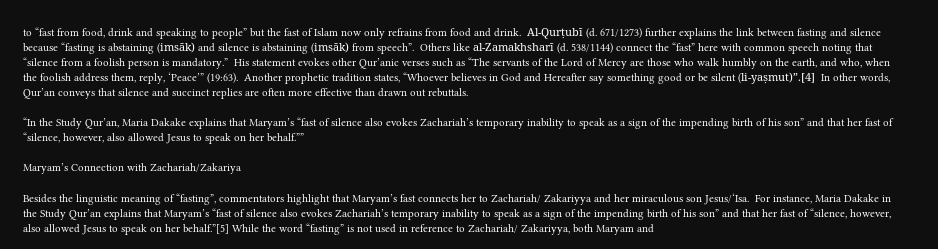to “fast from food, drink and speaking to people” but the fast of Islam now only refrains from food and drink.  Al-Qurṭubī (d. 671/1273) further explains the link between fasting and silence because “fasting is abstaining (imsāk) and silence is abstaining (imsāk) from speech”.  Others like al-Zamakhsharī (d. 538/1144) connect the “fast” here with common speech noting that “silence from a foolish person is mandatory.”  His statement evokes other Qur’anic verses such as “The servants of the Lord of Mercy are those who walk humbly on the earth, and who, when the foolish address them, reply, ‘Peace’” (19:63).  Another prophetic tradition states, “Whoever believes in God and Hereafter say something good or be silent (li-yaṣmut)”.[4]  In other words, Qur’an conveys that silence and succinct replies are often more effective than drawn out rebuttals.

“In the Study Qur’an, Maria Dakake explains that Maryam’s “fast of silence also evokes Zachariah’s temporary inability to speak as a sign of the impending birth of his son” and that her fast of “silence, however, also allowed Jesus to speak on her behalf.””

Maryam’s Connection with Zachariah/Zakariya

Besides the linguistic meaning of “fasting”, commentators highlight that Maryam’s fast connects her to Zachariah/ Zakariyya and her miraculous son Jesus/‘Isa.  For instance, Maria Dakake in the Study Qur’an explains that Maryam’s “fast of silence also evokes Zachariah’s temporary inability to speak as a sign of the impending birth of his son” and that her fast of “silence, however, also allowed Jesus to speak on her behalf.”[5] While the word “fasting” is not used in reference to Zachariah/ Zakariyya, both Maryam and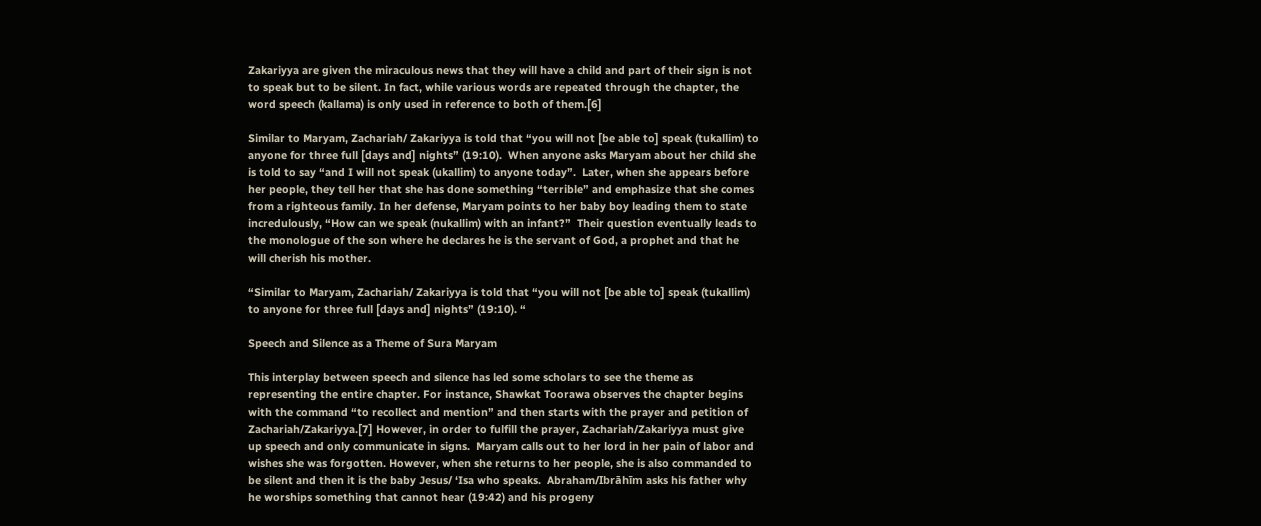Zakariyya are given the miraculous news that they will have a child and part of their sign is not to speak but to be silent. In fact, while various words are repeated through the chapter, the word speech (kallama) is only used in reference to both of them.[6]

Similar to Maryam, Zachariah/ Zakariyya is told that “you will not [be able to] speak (tukallim) to anyone for three full [days and] nights” (19:10).  When anyone asks Maryam about her child she is told to say “and I will not speak (ukallim) to anyone today”.  Later, when she appears before her people, they tell her that she has done something “terrible” and emphasize that she comes from a righteous family. In her defense, Maryam points to her baby boy leading them to state incredulously, “How can we speak (nukallim) with an infant?”  Their question eventually leads to the monologue of the son where he declares he is the servant of God, a prophet and that he will cherish his mother.

“Similar to Maryam, Zachariah/ Zakariyya is told that “you will not [be able to] speak (tukallim) to anyone for three full [days and] nights” (19:10). “

Speech and Silence as a Theme of Sura Maryam

This interplay between speech and silence has led some scholars to see the theme as representing the entire chapter. For instance, Shawkat Toorawa observes the chapter begins with the command “to recollect and mention” and then starts with the prayer and petition of Zachariah/Zakariyya.[7] However, in order to fulfill the prayer, Zachariah/Zakariyya must give up speech and only communicate in signs.  Maryam calls out to her lord in her pain of labor and wishes she was forgotten. However, when she returns to her people, she is also commanded to be silent and then it is the baby Jesus/ ‘Isa who speaks.  Abraham/Ibrāhīm asks his father why he worships something that cannot hear (19:42) and his progeny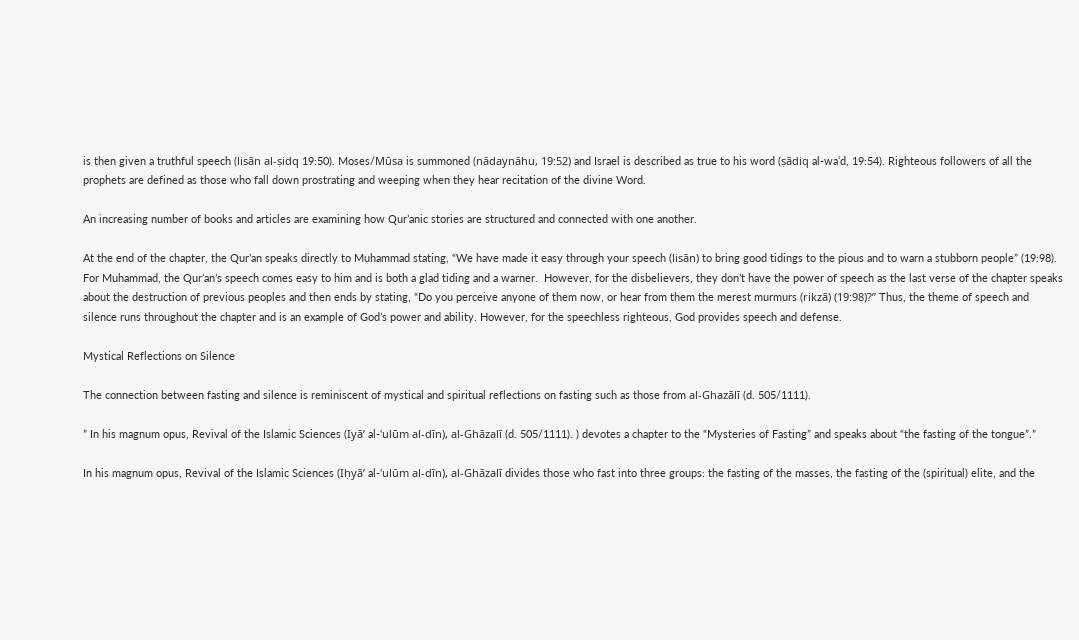is then given a truthful speech (lisān al-ṣidq 19:50). Moses/Mūsa is summoned (nādaynāhu, 19:52) and Israel is described as true to his word (ṣādiq al-waʿd, 19:54). Righteous followers of all the prophets are defined as those who fall down prostrating and weeping when they hear recitation of the divine Word.

An increasing number of books and articles are examining how Qur’anic stories are structured and connected with one another.

At the end of the chapter, the Qur’an speaks directly to Muhammad stating, “We have made it easy through your speech (lisān) to bring good tidings to the pious and to warn a stubborn people” (19:98).  For Muhammad, the Qur’an’s speech comes easy to him and is both a glad tiding and a warner.  However, for the disbelievers, they don’t have the power of speech as the last verse of the chapter speaks about the destruction of previous peoples and then ends by stating, “Do you perceive anyone of them now, or hear from them the merest murmurs (rikzā) (19:98)?” Thus, the theme of speech and silence runs throughout the chapter and is an example of God’s power and ability. However, for the speechless righteous, God provides speech and defense.

Mystical Reflections on Silence

The connection between fasting and silence is reminiscent of mystical and spiritual reflections on fasting such as those from al-Ghazālī (d. 505/1111).

” In his magnum opus, Revival of the Islamic Sciences (Iyā’ al-‘ulūm al-dīn), al-Ghāzalī (d. 505/1111). ) devotes a chapter to the “Mysteries of Fasting” and speaks about “the fasting of the tongue”.”

In his magnum opus, Revival of the Islamic Sciences (Iḥyā’ al-‘ulūm al-dīn), al-Ghāzalī divides those who fast into three groups: the fasting of the masses, the fasting of the (spiritual) elite, and the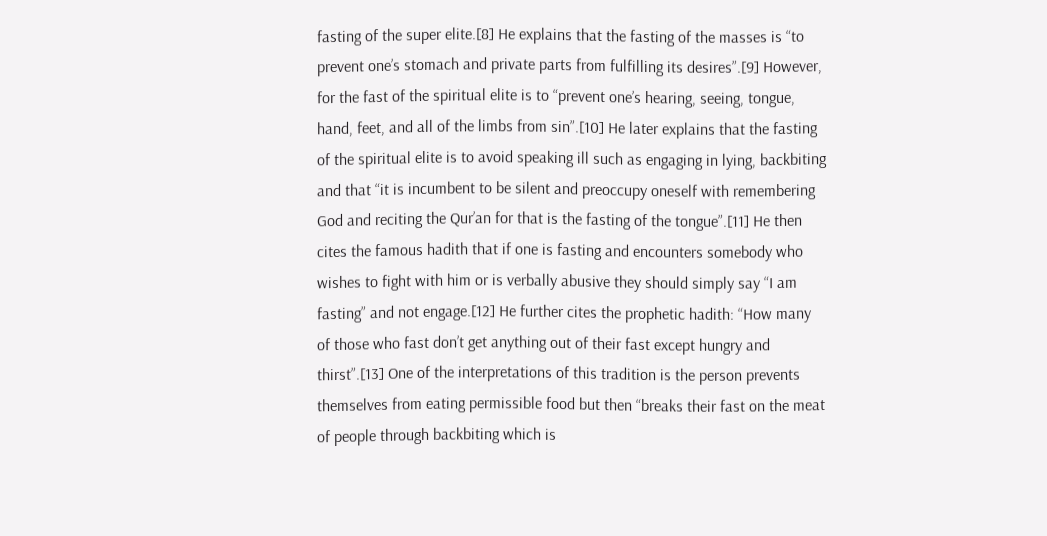fasting of the super elite.[8] He explains that the fasting of the masses is “to prevent one’s stomach and private parts from fulfilling its desires”.[9] However, for the fast of the spiritual elite is to “prevent one’s hearing, seeing, tongue, hand, feet, and all of the limbs from sin”.[10] He later explains that the fasting of the spiritual elite is to avoid speaking ill such as engaging in lying, backbiting and that “it is incumbent to be silent and preoccupy oneself with remembering God and reciting the Qur’an for that is the fasting of the tongue”.[11] He then cites the famous hadith that if one is fasting and encounters somebody who wishes to fight with him or is verbally abusive they should simply say “I am fasting” and not engage.[12] He further cites the prophetic hadith: “How many of those who fast don’t get anything out of their fast except hungry and thirst”.[13] One of the interpretations of this tradition is the person prevents themselves from eating permissible food but then “breaks their fast on the meat of people through backbiting which is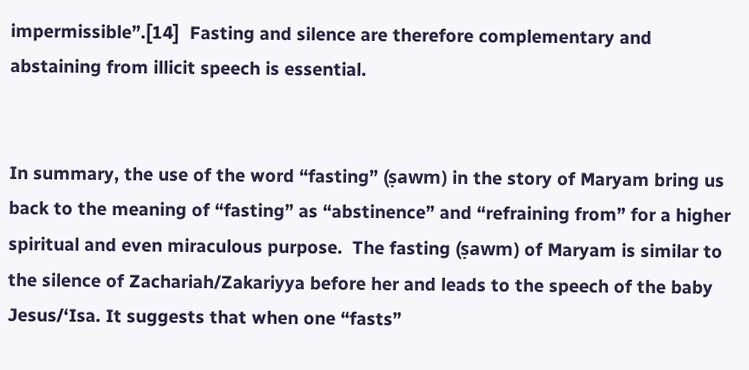impermissible”.[14]  Fasting and silence are therefore complementary and abstaining from illicit speech is essential.


In summary, the use of the word “fasting” (ṣawm) in the story of Maryam bring us back to the meaning of “fasting” as “abstinence” and “refraining from” for a higher spiritual and even miraculous purpose.  The fasting (ṣawm) of Maryam is similar to the silence of Zachariah/Zakariyya before her and leads to the speech of the baby Jesus/‘Isa. It suggests that when one “fasts”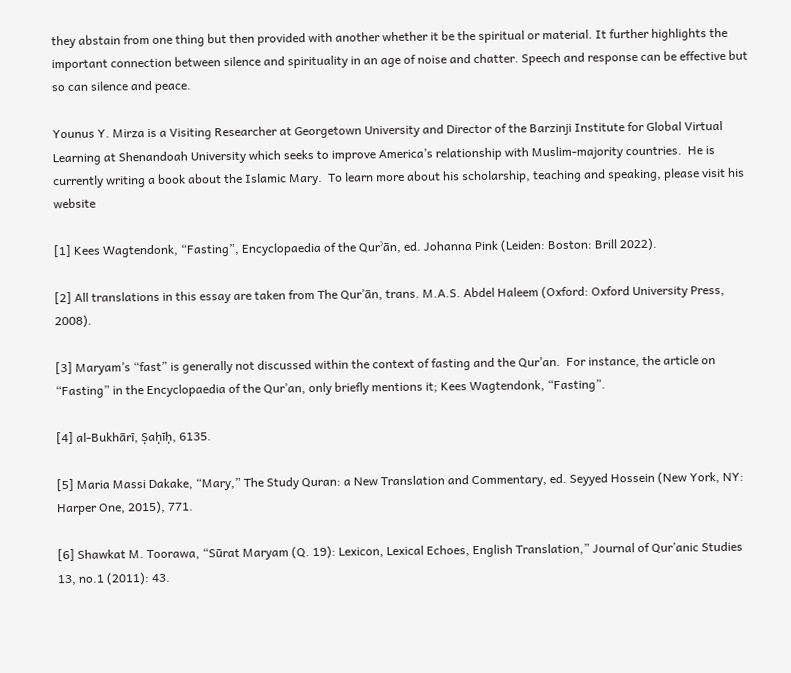they abstain from one thing but then provided with another whether it be the spiritual or material. It further highlights the important connection between silence and spirituality in an age of noise and chatter. Speech and response can be effective but so can silence and peace.

Younus Y. Mirza is a Visiting Researcher at Georgetown University and Director of the Barzinji Institute for Global Virtual Learning at Shenandoah University which seeks to improve America’s relationship with Muslim-majority countries.  He is currently writing a book about the Islamic Mary.  To learn more about his scholarship, teaching and speaking, please visit his website

[1] Kees Wagtendonk, “Fasting”, Encyclopaedia of the Qurʾān, ed. Johanna Pink (Leiden: Boston: Brill 2022).

[2] All translations in this essay are taken from The Qur’ān, trans. M.A.S. Abdel Haleem (Oxford: Oxford University Press, 2008).

[3] Maryam’s “fast” is generally not discussed within the context of fasting and the Qur’an.  For instance, the article on “Fasting” in the Encyclopaedia of the Qur’an, only briefly mentions it; Kees Wagtendonk, “Fasting”.

[4] al-Bukhārī, Ṣaḥīḥ, 6135.

[5] Maria Massi Dakake, “Mary,” The Study Quran: a New Translation and Commentary, ed. Seyyed Hossein (New York, NY: Harper One, 2015), 771.

[6] Shawkat M. Toorawa, “Sūrat Maryam (Q. 19): Lexicon, Lexical Echoes, English Translation,” Journal of Qur’anic Studies 13, no.1 (2011): 43.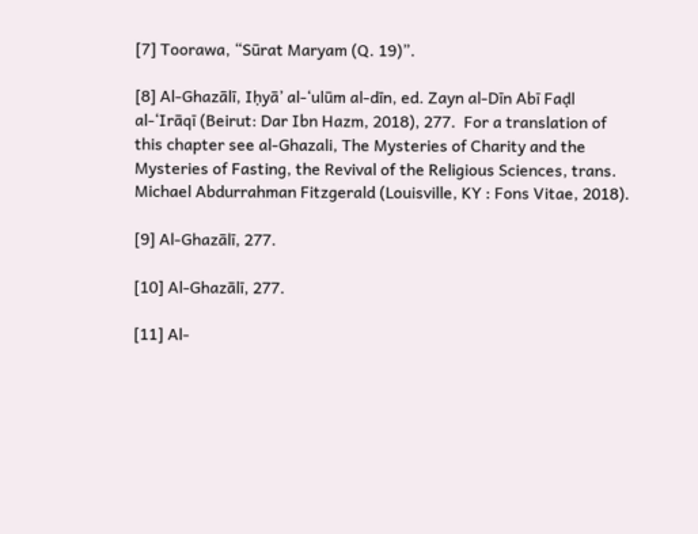[7] Toorawa, “Sūrat Maryam (Q. 19)”.

[8] Al-Ghazālī, Iḥyā’ al-‘ulūm al-dīn, ed. Zayn al-Dīn Abī Faḍl al-‘Irāqī (Beirut: Dar Ibn Hazm, 2018), 277.  For a translation of this chapter see al-Ghazali, The Mysteries of Charity and the Mysteries of Fasting, the Revival of the Religious Sciences, trans. Michael Abdurrahman Fitzgerald (Louisville, KY : Fons Vitae, 2018).

[9] Al-Ghazālī, 277.

[10] Al-Ghazālī, 277.

[11] Al-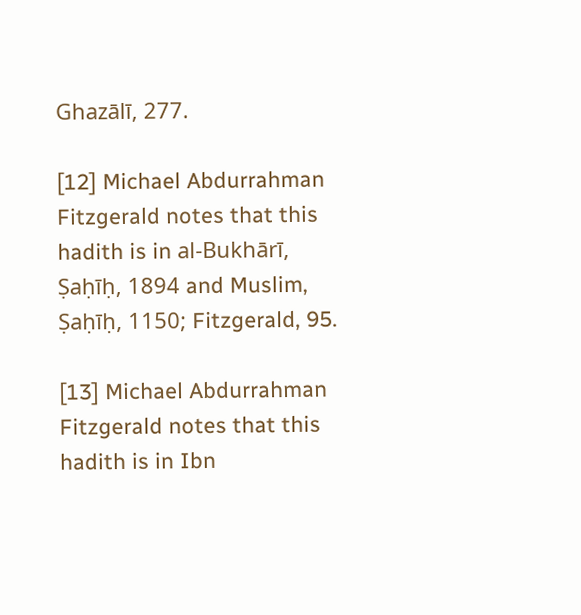Ghazālī, 277.

[12] Michael Abdurrahman Fitzgerald notes that this hadith is in al-Bukhārī, Ṣaḥīḥ, 1894 and Muslim, Ṣaḥīḥ, 1150; Fitzgerald, 95.

[13] Michael Abdurrahman Fitzgerald notes that this hadith is in Ibn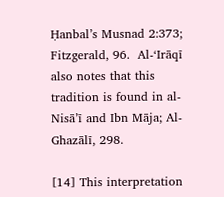Ḥanbal’s Musnad 2:373; Fitzgerald, 96.  Al-‘Irāqī also notes that this tradition is found in al-Nisā’ī and Ibn Māja; Al-Ghazālī, 298.

[14] This interpretation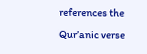references the Qur’anic verse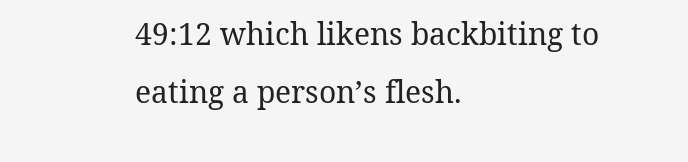49:12 which likens backbiting to eating a person’s flesh.